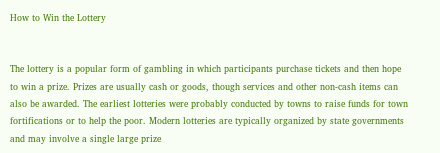How to Win the Lottery


The lottery is a popular form of gambling in which participants purchase tickets and then hope to win a prize. Prizes are usually cash or goods, though services and other non-cash items can also be awarded. The earliest lotteries were probably conducted by towns to raise funds for town fortifications or to help the poor. Modern lotteries are typically organized by state governments and may involve a single large prize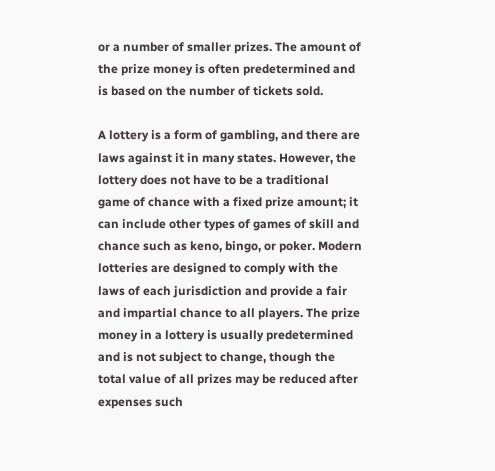or a number of smaller prizes. The amount of the prize money is often predetermined and is based on the number of tickets sold.

A lottery is a form of gambling, and there are laws against it in many states. However, the lottery does not have to be a traditional game of chance with a fixed prize amount; it can include other types of games of skill and chance such as keno, bingo, or poker. Modern lotteries are designed to comply with the laws of each jurisdiction and provide a fair and impartial chance to all players. The prize money in a lottery is usually predetermined and is not subject to change, though the total value of all prizes may be reduced after expenses such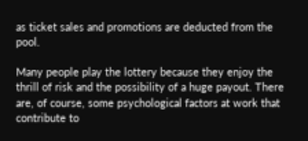as ticket sales and promotions are deducted from the pool.

Many people play the lottery because they enjoy the thrill of risk and the possibility of a huge payout. There are, of course, some psychological factors at work that contribute to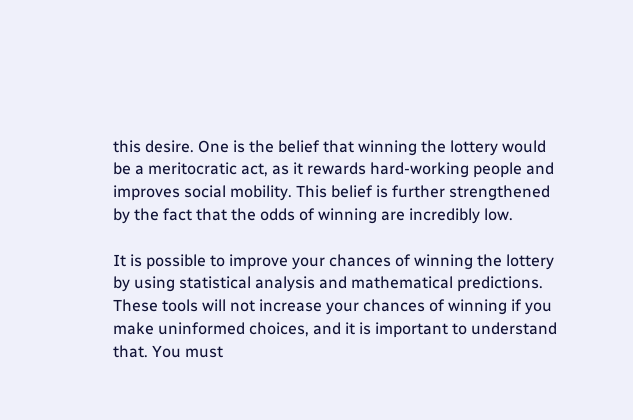this desire. One is the belief that winning the lottery would be a meritocratic act, as it rewards hard-working people and improves social mobility. This belief is further strengthened by the fact that the odds of winning are incredibly low.

It is possible to improve your chances of winning the lottery by using statistical analysis and mathematical predictions. These tools will not increase your chances of winning if you make uninformed choices, and it is important to understand that. You must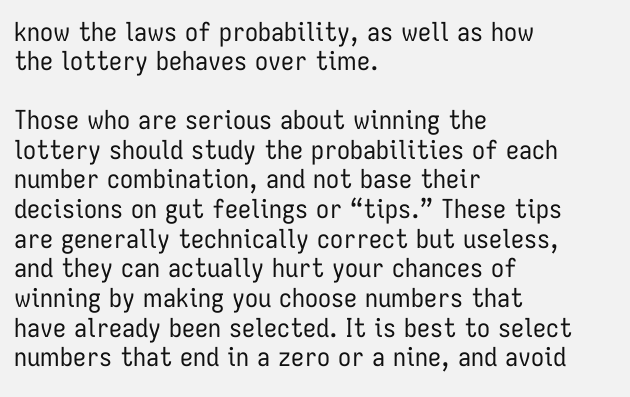know the laws of probability, as well as how the lottery behaves over time.

Those who are serious about winning the lottery should study the probabilities of each number combination, and not base their decisions on gut feelings or “tips.” These tips are generally technically correct but useless, and they can actually hurt your chances of winning by making you choose numbers that have already been selected. It is best to select numbers that end in a zero or a nine, and avoid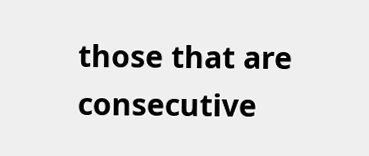those that are consecutive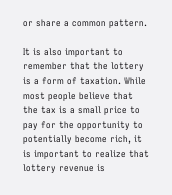or share a common pattern.

It is also important to remember that the lottery is a form of taxation. While most people believe that the tax is a small price to pay for the opportunity to potentially become rich, it is important to realize that lottery revenue is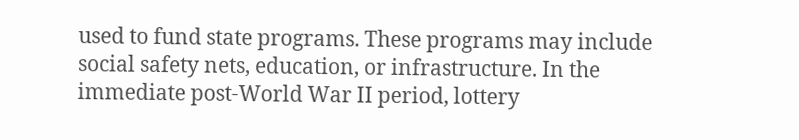used to fund state programs. These programs may include social safety nets, education, or infrastructure. In the immediate post-World War II period, lottery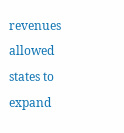revenues allowed states to expand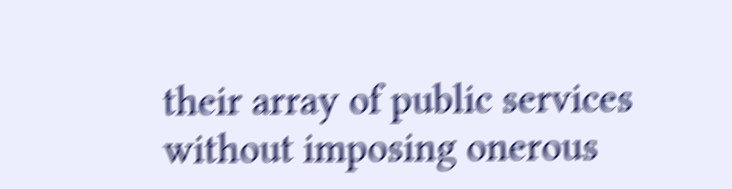their array of public services without imposing onerous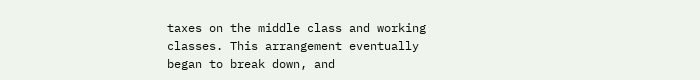taxes on the middle class and working classes. This arrangement eventually began to break down, and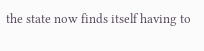the state now finds itself having to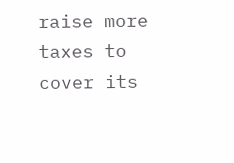raise more taxes to cover its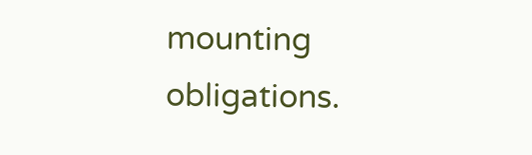mounting obligations.